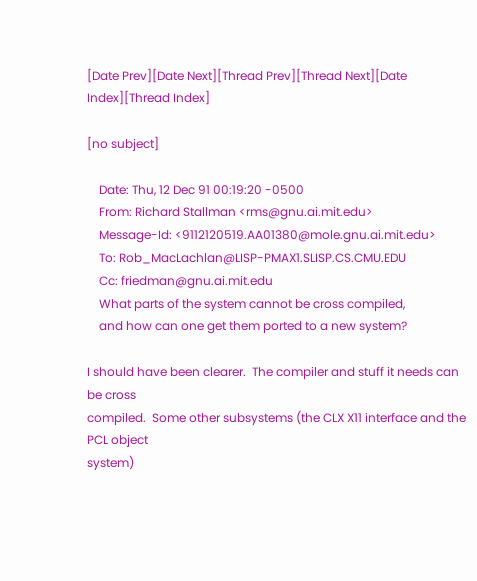[Date Prev][Date Next][Thread Prev][Thread Next][Date Index][Thread Index]

[no subject]

    Date: Thu, 12 Dec 91 00:19:20 -0500
    From: Richard Stallman <rms@gnu.ai.mit.edu>
    Message-Id: <9112120519.AA01380@mole.gnu.ai.mit.edu>
    To: Rob_MacLachlan@LISP-PMAX1.SLISP.CS.CMU.EDU
    Cc: friedman@gnu.ai.mit.edu
    What parts of the system cannot be cross compiled,
    and how can one get them ported to a new system?

I should have been clearer.  The compiler and stuff it needs can be cross
compiled.  Some other subsystems (the CLX X11 interface and the PCL object
system)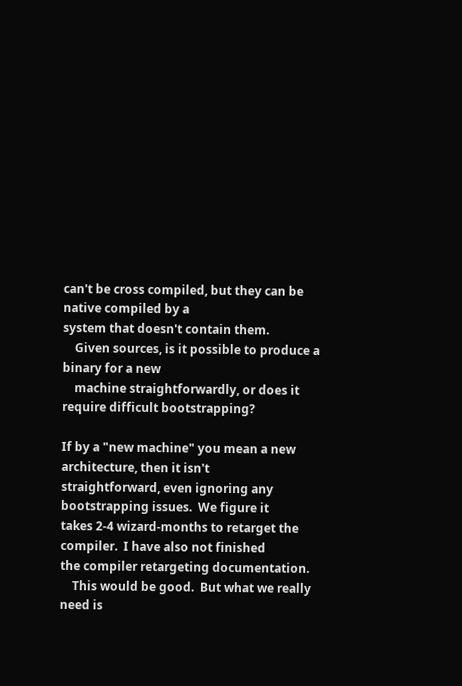can't be cross compiled, but they can be native compiled by a
system that doesn't contain them.
    Given sources, is it possible to produce a binary for a new
    machine straightforwardly, or does it require difficult bootstrapping?

If by a "new machine" you mean a new architecture, then it isn't
straightforward, even ignoring any bootstrapping issues.  We figure it
takes 2-4 wizard-months to retarget the compiler.  I have also not finished
the compiler retargeting documentation.
    This would be good.  But what we really need is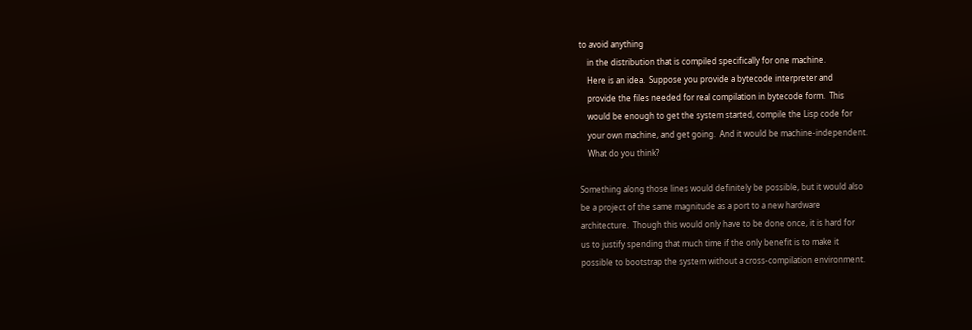to avoid anything
    in the distribution that is compiled specifically for one machine.
    Here is an idea.  Suppose you provide a bytecode interpreter and
    provide the files needed for real compilation in bytecode form.  This
    would be enough to get the system started, compile the Lisp code for
    your own machine, and get going.  And it would be machine-independent.
    What do you think?

Something along those lines would definitely be possible, but it would also
be a project of the same magnitude as a port to a new hardware
architecture.  Though this would only have to be done once, it is hard for
us to justify spending that much time if the only benefit is to make it
possible to bootstrap the system without a cross-compilation environment.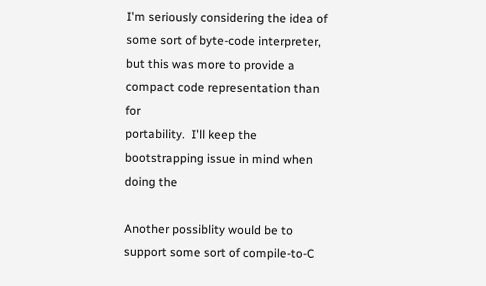I'm seriously considering the idea of some sort of byte-code interpreter,
but this was more to provide a compact code representation than for
portability.  I'll keep the bootstrapping issue in mind when doing the

Another possiblity would be to support some sort of compile-to-C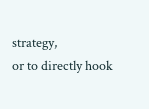strategy,
or to directly hook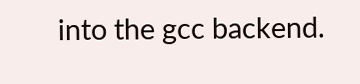into the gcc backend.